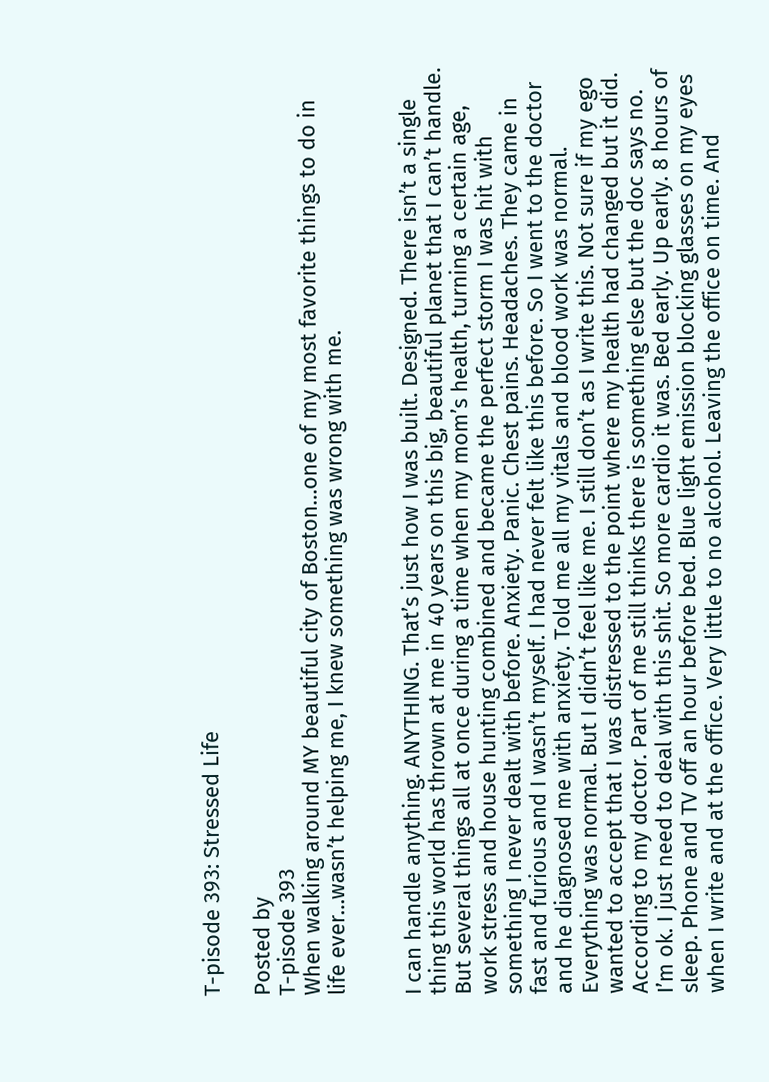T-pisode 393: Stressed Life

Posted by
T-pisode 393
When walking around MY beautiful city of Boston…one of my most favorite things to do in life ever…wasn’t helping me, I knew something was wrong with me.


I can handle anything. ANYTHING. That’s just how I was built. Designed. There isn’t a single thing this world has thrown at me in 40 years on this big, beautiful planet that I can’t handle. But several things all at once during a time when my mom’s health, turning a certain age, work stress and house hunting combined and became the perfect storm I was hit with something I never dealt with before. Anxiety. Panic. Chest pains. Headaches. They came in fast and furious and I wasn’t myself. I had never felt like this before. So I went to the doctor and he diagnosed me with anxiety. Told me all my vitals and blood work was normal. Everything was normal. But I didn’t feel like me. I still don’t as I write this. Not sure if my ego wanted to accept that I was distressed to the point where my health had changed but it did. According to my doctor. Part of me still thinks there is something else but the doc says no. I’m ok. I just need to deal with this shit. So more cardio it was. Bed early. Up early. 8 hours of sleep. Phone and TV off an hour before bed. Blue light emission blocking glasses on my eyes when I write and at the office. Very little to no alcohol. Leaving the office on time. And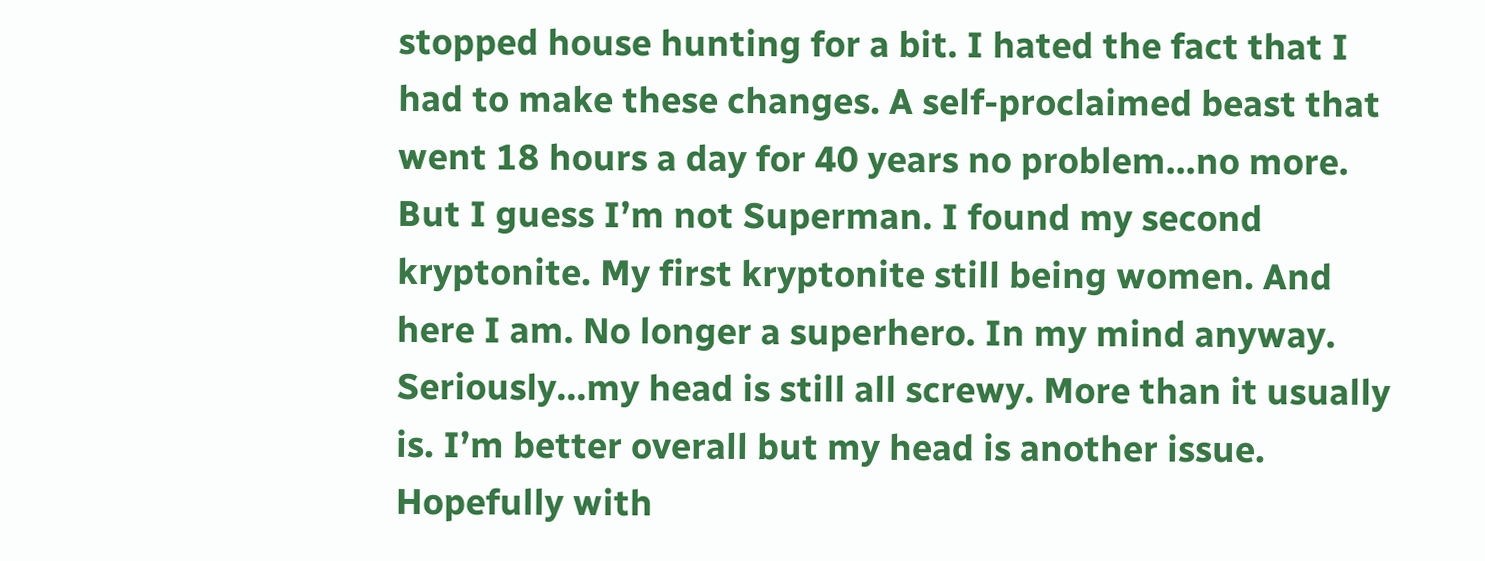stopped house hunting for a bit. I hated the fact that I had to make these changes. A self-proclaimed beast that went 18 hours a day for 40 years no problem…no more. But I guess I’m not Superman. I found my second kryptonite. My first kryptonite still being women. And here I am. No longer a superhero. In my mind anyway. Seriously…my head is still all screwy. More than it usually is. I’m better overall but my head is another issue. Hopefully with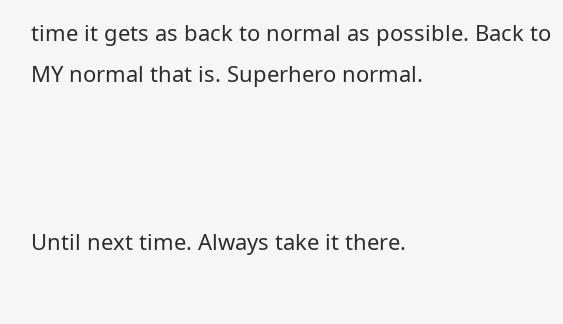time it gets as back to normal as possible. Back to MY normal that is. Superhero normal.



Until next time. Always take it there.